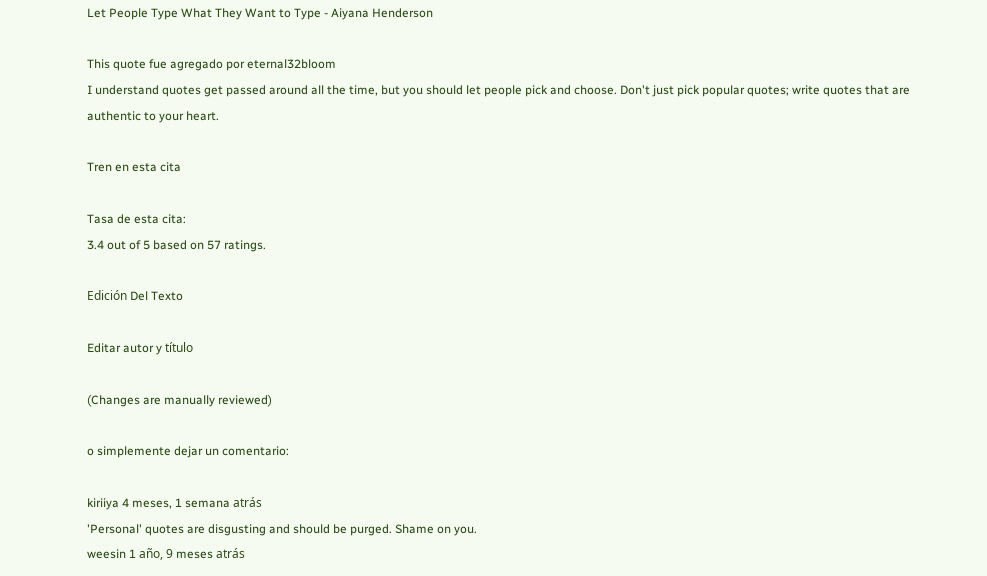Let People Type What They Want to Type - Aiyana Henderson

This quote fue agregado por eternal32bloom
I understand quotes get passed around all the time, but you should let people pick and choose. Don't just pick popular quotes; write quotes that are authentic to your heart.

Tren en esta cita

Tasa de esta cita:
3.4 out of 5 based on 57 ratings.

Edición Del Texto

Editar autor y título

(Changes are manually reviewed)

o simplemente dejar un comentario:

kiriiya 4 meses, 1 semana atrás
'Personal' quotes are disgusting and should be purged. Shame on you.
weesin 1 año, 9 meses atrás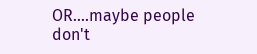OR....maybe people don't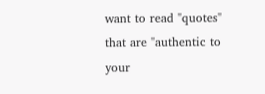want to read "quotes" that are "authentic to your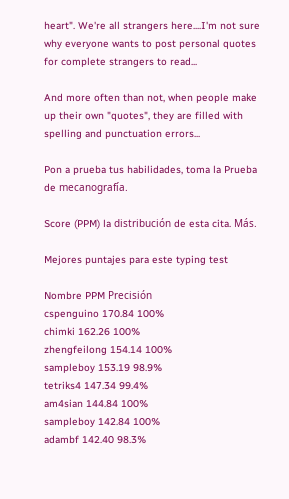heart". We're all strangers here....I'm not sure why everyone wants to post personal quotes for complete strangers to read...

And more often than not, when people make up their own "quotes", they are filled with spelling and punctuation errors...

Pon a prueba tus habilidades, toma la Prueba de mecanografía.

Score (PPM) la distribución de esta cita. Más.

Mejores puntajes para este typing test

Nombre PPM Precisión
cspenguino 170.84 100%
chimki 162.26 100%
zhengfeilong 154.14 100%
sampleboy 153.19 98.9%
tetriks4 147.34 99.4%
am4sian 144.84 100%
sampleboy 142.84 100%
adambf 142.40 98.3%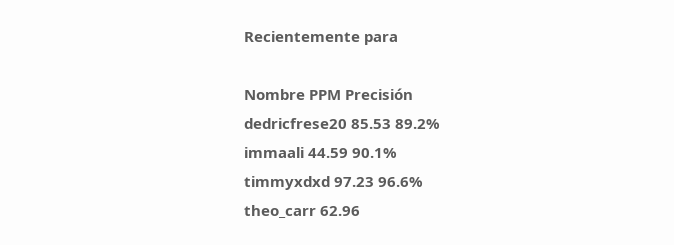Recientemente para

Nombre PPM Precisión
dedricfrese20 85.53 89.2%
immaali 44.59 90.1%
timmyxdxd 97.23 96.6%
theo_carr 62.96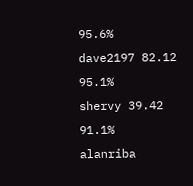95.6%
dave2197 82.12 95.1%
shervy 39.42 91.1%
alanriba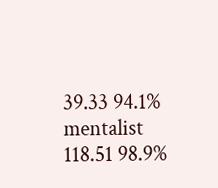39.33 94.1%
mentalist 118.51 98.9%